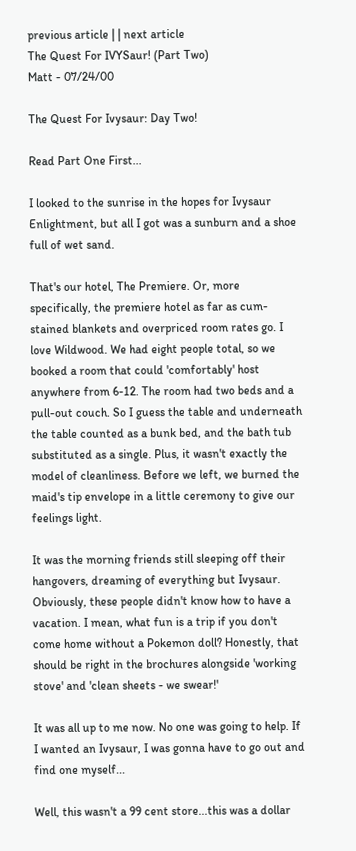previous article | | next article
The Quest For IVYSaur! (Part Two)
Matt - 07/24/00

The Quest For Ivysaur: Day Two!

Read Part One First...

I looked to the sunrise in the hopes for Ivysaur Enlightment, but all I got was a sunburn and a shoe full of wet sand.

That's our hotel, The Premiere. Or, more specifically, the premiere hotel as far as cum-stained blankets and overpriced room rates go. I love Wildwood. We had eight people total, so we booked a room that could 'comfortably' host anywhere from 6-12. The room had two beds and a pull-out couch. So I guess the table and underneath the table counted as a bunk bed, and the bath tub substituted as a single. Plus, it wasn't exactly the model of cleanliness. Before we left, we burned the maid's tip envelope in a little ceremony to give our feelings light.

It was the morning friends still sleeping off their hangovers, dreaming of everything but Ivysaur. Obviously, these people didn't know how to have a vacation. I mean, what fun is a trip if you don't come home without a Pokemon doll? Honestly, that should be right in the brochures alongside 'working stove' and 'clean sheets - we swear!'

It was all up to me now. No one was going to help. If I wanted an Ivysaur, I was gonna have to go out and find one myself...

Well, this wasn't a 99 cent store...this was a dollar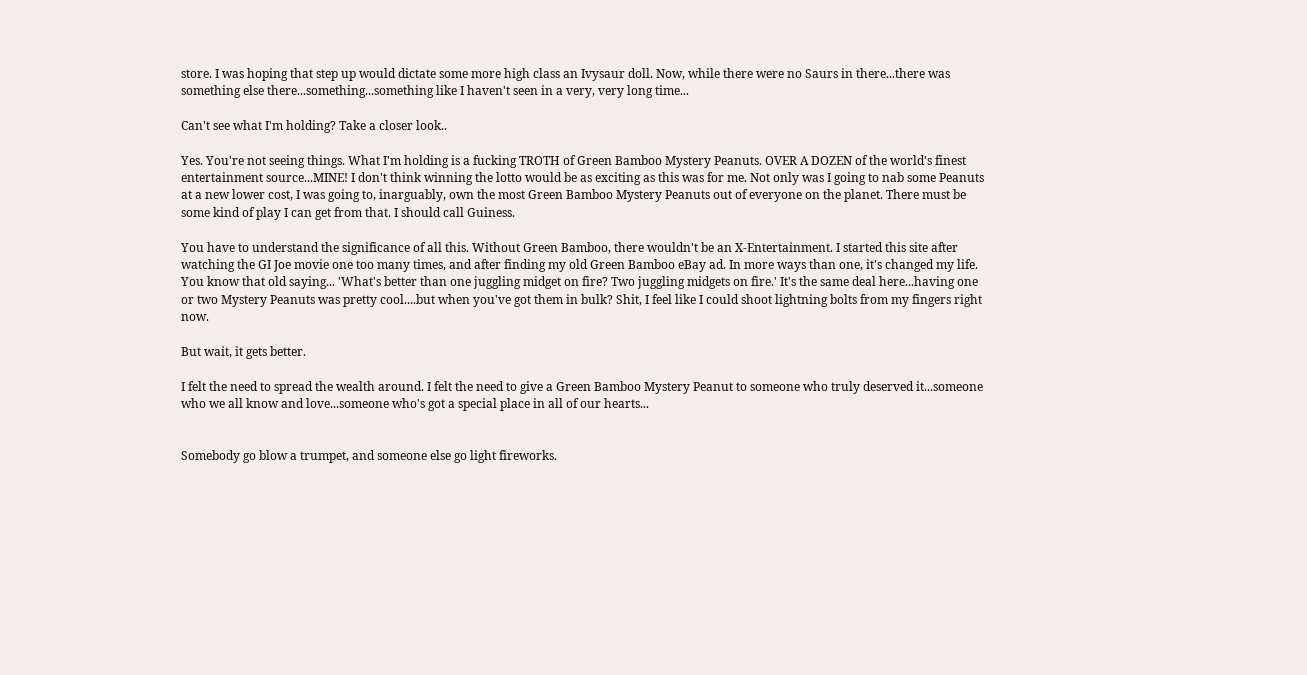store. I was hoping that step up would dictate some more high class an Ivysaur doll. Now, while there were no Saurs in there...there was something else there...something...something like I haven't seen in a very, very long time...

Can't see what I'm holding? Take a closer look..

Yes. You're not seeing things. What I'm holding is a fucking TROTH of Green Bamboo Mystery Peanuts. OVER A DOZEN of the world's finest entertainment source...MINE! I don't think winning the lotto would be as exciting as this was for me. Not only was I going to nab some Peanuts at a new lower cost, I was going to, inarguably, own the most Green Bamboo Mystery Peanuts out of everyone on the planet. There must be some kind of play I can get from that. I should call Guiness.

You have to understand the significance of all this. Without Green Bamboo, there wouldn't be an X-Entertainment. I started this site after watching the GI Joe movie one too many times, and after finding my old Green Bamboo eBay ad. In more ways than one, it's changed my life. You know that old saying... 'What's better than one juggling midget on fire? Two juggling midgets on fire.' It's the same deal here...having one or two Mystery Peanuts was pretty cool....but when you've got them in bulk? Shit, I feel like I could shoot lightning bolts from my fingers right now.

But wait, it gets better.

I felt the need to spread the wealth around. I felt the need to give a Green Bamboo Mystery Peanut to someone who truly deserved it...someone who we all know and love...someone who's got a special place in all of our hearts...


Somebody go blow a trumpet, and someone else go light fireworks.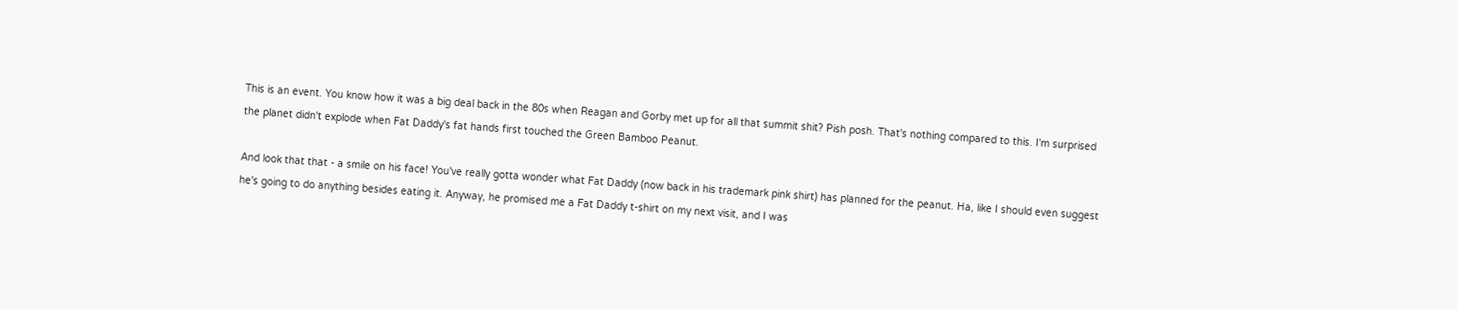This is an event. You know how it was a big deal back in the 80s when Reagan and Gorby met up for all that summit shit? Pish posh. That's nothing compared to this. I'm surprised the planet didn't explode when Fat Daddy's fat hands first touched the Green Bamboo Peanut.

And look that that - a smile on his face! You've really gotta wonder what Fat Daddy (now back in his trademark pink shirt) has planned for the peanut. Ha, like I should even suggest he's going to do anything besides eating it. Anyway, he promised me a Fat Daddy t-shirt on my next visit, and I was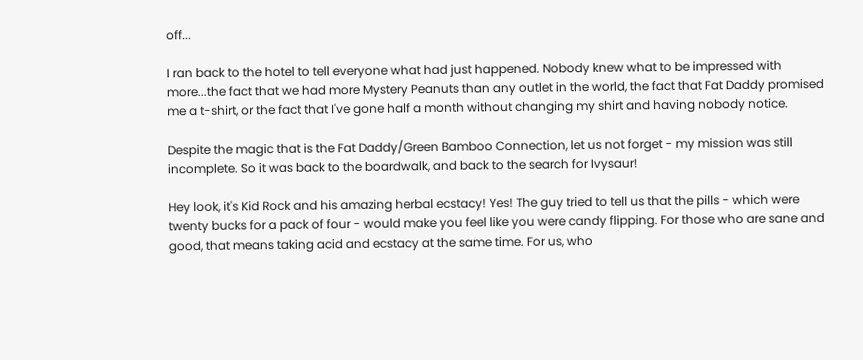off...

I ran back to the hotel to tell everyone what had just happened. Nobody knew what to be impressed with more...the fact that we had more Mystery Peanuts than any outlet in the world, the fact that Fat Daddy promised me a t-shirt, or the fact that I've gone half a month without changing my shirt and having nobody notice.

Despite the magic that is the Fat Daddy/Green Bamboo Connection, let us not forget - my mission was still incomplete. So it was back to the boardwalk, and back to the search for Ivysaur!

Hey look, it's Kid Rock and his amazing herbal ecstacy! Yes! The guy tried to tell us that the pills - which were twenty bucks for a pack of four - would make you feel like you were candy flipping. For those who are sane and good, that means taking acid and ecstacy at the same time. For us, who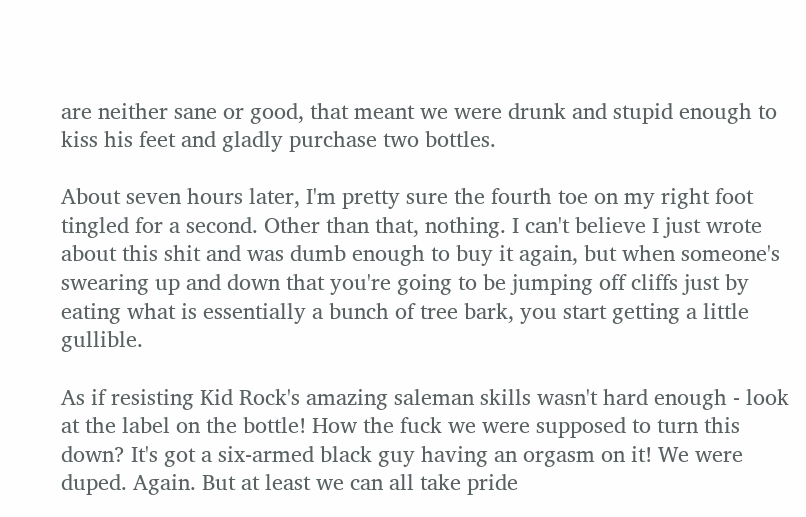are neither sane or good, that meant we were drunk and stupid enough to kiss his feet and gladly purchase two bottles.

About seven hours later, I'm pretty sure the fourth toe on my right foot tingled for a second. Other than that, nothing. I can't believe I just wrote about this shit and was dumb enough to buy it again, but when someone's swearing up and down that you're going to be jumping off cliffs just by eating what is essentially a bunch of tree bark, you start getting a little gullible.

As if resisting Kid Rock's amazing saleman skills wasn't hard enough - look at the label on the bottle! How the fuck we were supposed to turn this down? It's got a six-armed black guy having an orgasm on it! We were duped. Again. But at least we can all take pride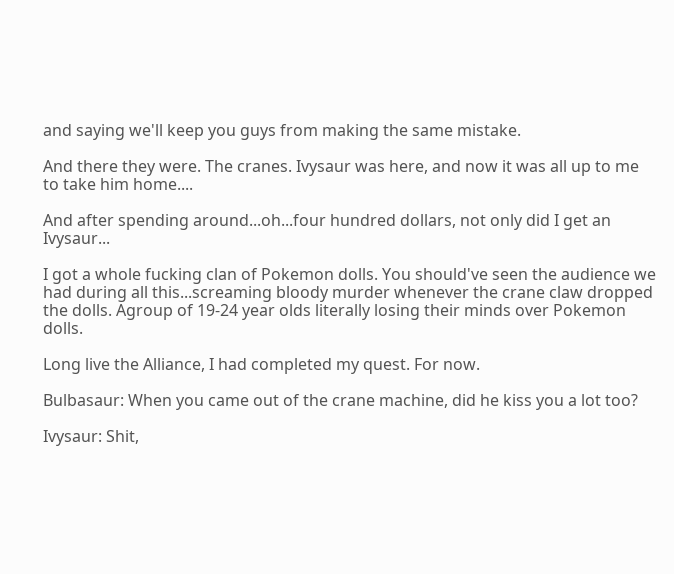and saying we'll keep you guys from making the same mistake.

And there they were. The cranes. Ivysaur was here, and now it was all up to me to take him home....

And after spending around...oh...four hundred dollars, not only did I get an Ivysaur...

I got a whole fucking clan of Pokemon dolls. You should've seen the audience we had during all this...screaming bloody murder whenever the crane claw dropped the dolls. Agroup of 19-24 year olds literally losing their minds over Pokemon dolls.

Long live the Alliance, I had completed my quest. For now.

Bulbasaur: When you came out of the crane machine, did he kiss you a lot too?

Ivysaur: Shit,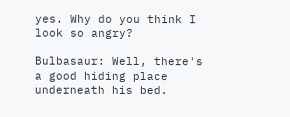yes. Why do you think I look so angry?

Bulbasaur: Well, there's a good hiding place underneath his bed.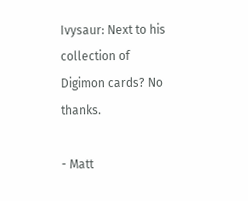Ivysaur: Next to his collection of Digimon cards? No thanks.

- Matt